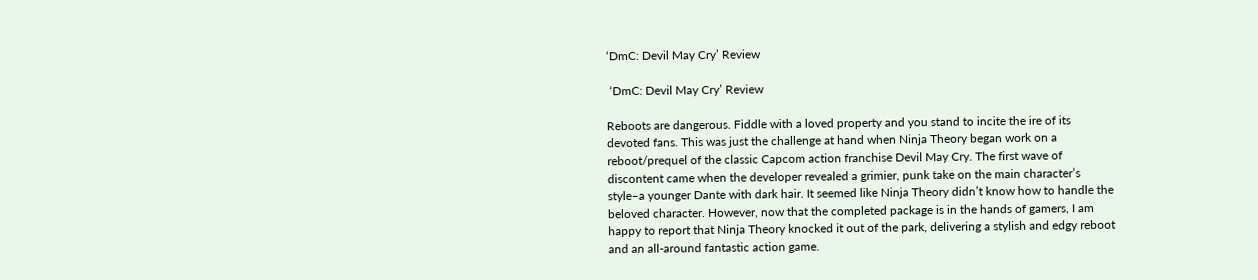‘DmC: Devil May Cry’ Review

 ‘DmC: Devil May Cry’ Review

Reboots are dangerous. Fiddle with a loved property and you stand to incite the ire of its devoted fans. This was just the challenge at hand when Ninja Theory began work on a reboot/prequel of the classic Capcom action franchise Devil May Cry. The first wave of discontent came when the developer revealed a grimier, punk take on the main character’s style–a younger Dante with dark hair. It seemed like Ninja Theory didn’t know how to handle the beloved character. However, now that the completed package is in the hands of gamers, I am happy to report that Ninja Theory knocked it out of the park, delivering a stylish and edgy reboot and an all-around fantastic action game.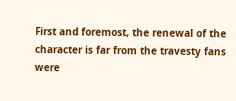First and foremost, the renewal of the character is far from the travesty fans were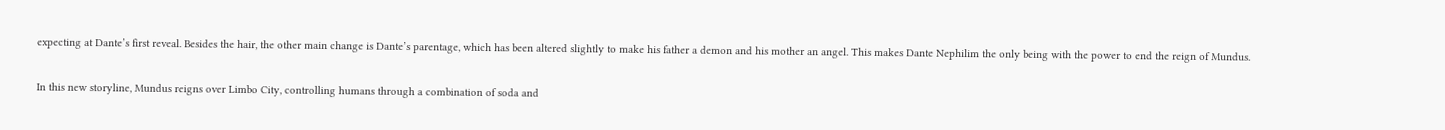expecting at Dante’s first reveal. Besides the hair, the other main change is Dante’s parentage, which has been altered slightly to make his father a demon and his mother an angel. This makes Dante Nephilim the only being with the power to end the reign of Mundus.

In this new storyline, Mundus reigns over Limbo City, controlling humans through a combination of soda and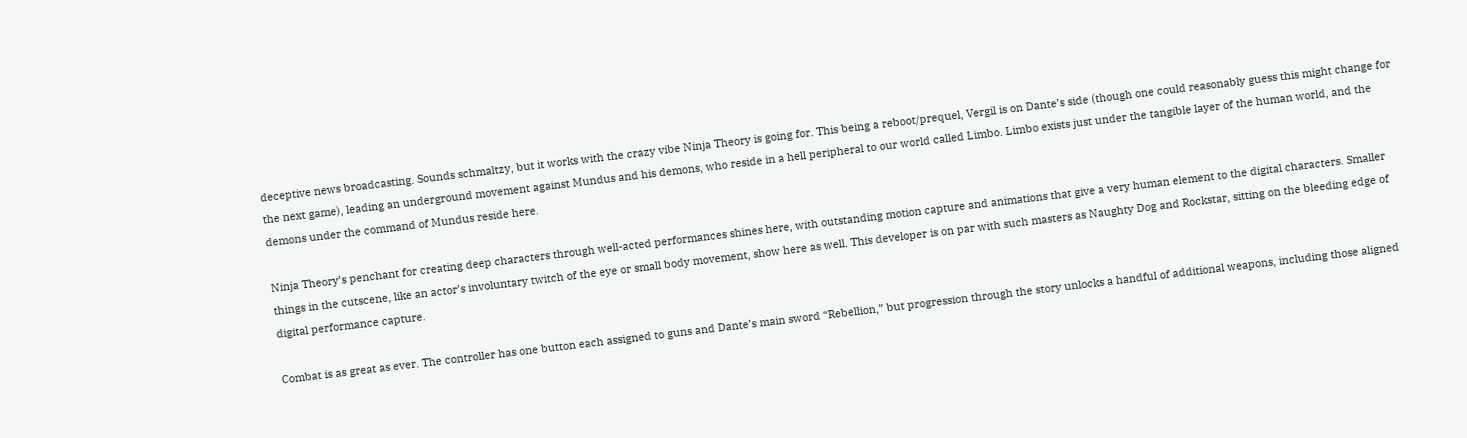deceptive news broadcasting. Sounds schmaltzy, but it works with the crazy vibe Ninja Theory is going for. This being a reboot/prequel, Vergil is on Dante’s side (though one could reasonably guess this might change for the next game), leading an underground movement against Mundus and his demons, who reside in a hell peripheral to our world called Limbo. Limbo exists just under the tangible layer of the human world, and the demons under the command of Mundus reside here.

Ninja Theory’s penchant for creating deep characters through well-acted performances shines here, with outstanding motion capture and animations that give a very human element to the digital characters. Smaller things in the cutscene, like an actor’s involuntary twitch of the eye or small body movement, show here as well. This developer is on par with such masters as Naughty Dog and Rockstar, sitting on the bleeding edge of digital performance capture.

Combat is as great as ever. The controller has one button each assigned to guns and Dante’s main sword “Rebellion,” but progression through the story unlocks a handful of additional weapons, including those aligned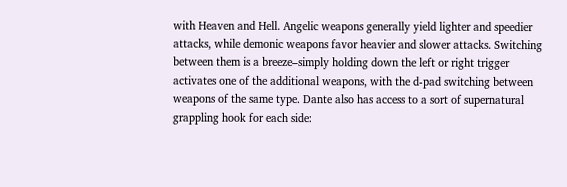with Heaven and Hell. Angelic weapons generally yield lighter and speedier attacks, while demonic weapons favor heavier and slower attacks. Switching between them is a breeze–simply holding down the left or right trigger activates one of the additional weapons, with the d-pad switching between weapons of the same type. Dante also has access to a sort of supernatural grappling hook for each side: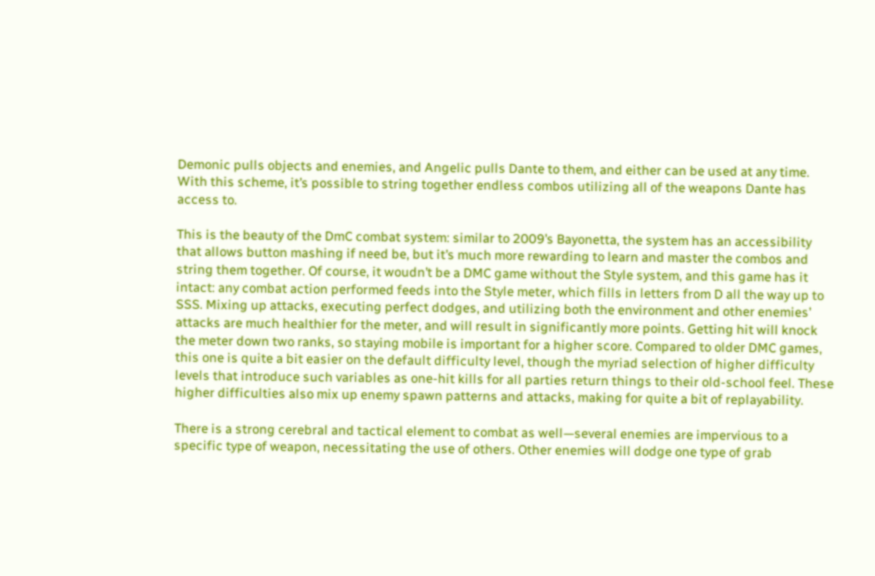Demonic pulls objects and enemies, and Angelic pulls Dante to them, and either can be used at any time. With this scheme, it’s possible to string together endless combos utilizing all of the weapons Dante has access to.

This is the beauty of the DmC combat system: similar to 2009’s Bayonetta, the system has an accessibility that allows button mashing if need be, but it’s much more rewarding to learn and master the combos and string them together. Of course, it woudn’t be a DMC game without the Style system, and this game has it intact: any combat action performed feeds into the Style meter, which fills in letters from D all the way up to SSS. Mixing up attacks, executing perfect dodges, and utilizing both the environment and other enemies’ attacks are much healthier for the meter, and will result in significantly more points. Getting hit will knock the meter down two ranks, so staying mobile is important for a higher score. Compared to older DMC games, this one is quite a bit easier on the default difficulty level, though the myriad selection of higher difficulty levels that introduce such variables as one-hit kills for all parties return things to their old-school feel. These higher difficulties also mix up enemy spawn patterns and attacks, making for quite a bit of replayability.

There is a strong cerebral and tactical element to combat as well—several enemies are impervious to a specific type of weapon, necessitating the use of others. Other enemies will dodge one type of grab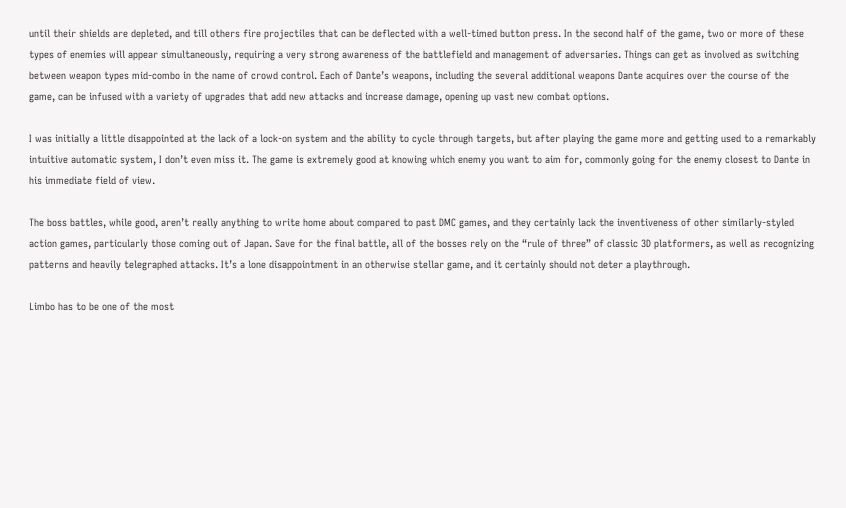until their shields are depleted, and till others fire projectiles that can be deflected with a well-timed button press. In the second half of the game, two or more of these types of enemies will appear simultaneously, requiring a very strong awareness of the battlefield and management of adversaries. Things can get as involved as switching between weapon types mid-combo in the name of crowd control. Each of Dante’s weapons, including the several additional weapons Dante acquires over the course of the game, can be infused with a variety of upgrades that add new attacks and increase damage, opening up vast new combat options.

I was initially a little disappointed at the lack of a lock-on system and the ability to cycle through targets, but after playing the game more and getting used to a remarkably intuitive automatic system, I don’t even miss it. The game is extremely good at knowing which enemy you want to aim for, commonly going for the enemy closest to Dante in his immediate field of view.

The boss battles, while good, aren’t really anything to write home about compared to past DMC games, and they certainly lack the inventiveness of other similarly-styled action games, particularly those coming out of Japan. Save for the final battle, all of the bosses rely on the “rule of three” of classic 3D platformers, as well as recognizing patterns and heavily telegraphed attacks. It’s a lone disappointment in an otherwise stellar game, and it certainly should not deter a playthrough.

Limbo has to be one of the most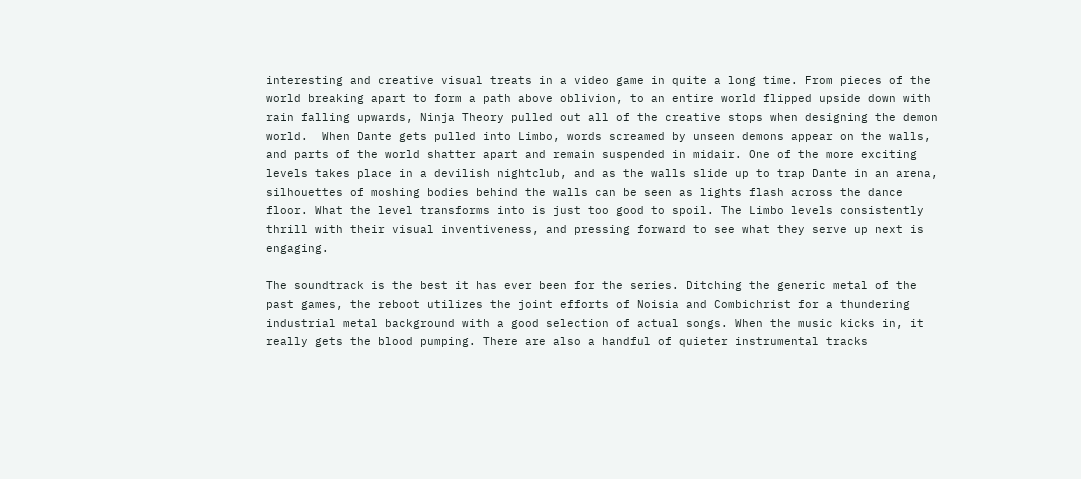interesting and creative visual treats in a video game in quite a long time. From pieces of the world breaking apart to form a path above oblivion, to an entire world flipped upside down with rain falling upwards, Ninja Theory pulled out all of the creative stops when designing the demon world.  When Dante gets pulled into Limbo, words screamed by unseen demons appear on the walls, and parts of the world shatter apart and remain suspended in midair. One of the more exciting levels takes place in a devilish nightclub, and as the walls slide up to trap Dante in an arena, silhouettes of moshing bodies behind the walls can be seen as lights flash across the dance floor. What the level transforms into is just too good to spoil. The Limbo levels consistently thrill with their visual inventiveness, and pressing forward to see what they serve up next is engaging.

The soundtrack is the best it has ever been for the series. Ditching the generic metal of the past games, the reboot utilizes the joint efforts of Noisia and Combichrist for a thundering industrial metal background with a good selection of actual songs. When the music kicks in, it really gets the blood pumping. There are also a handful of quieter instrumental tracks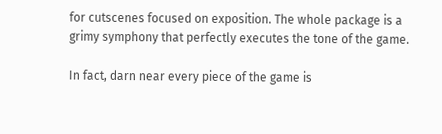for cutscenes focused on exposition. The whole package is a grimy symphony that perfectly executes the tone of the game.

In fact, darn near every piece of the game is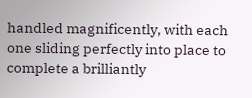handled magnificently, with each one sliding perfectly into place to complete a brilliantly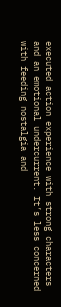executed action experience with strong characters and an emotional undercurrent. It’s less concerned with feeding nostalgia and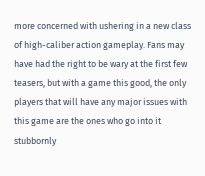more concerned with ushering in a new class of high-caliber action gameplay. Fans may have had the right to be wary at the first few teasers, but with a game this good, the only players that will have any major issues with this game are the ones who go into it stubbornly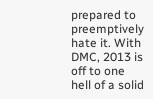prepared to preemptively hate it. With DMC, 2013 is off to one hell of a solid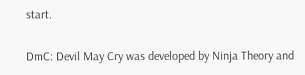start.

DmC: Devil May Cry was developed by Ninja Theory and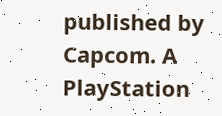published by Capcom. A PlayStation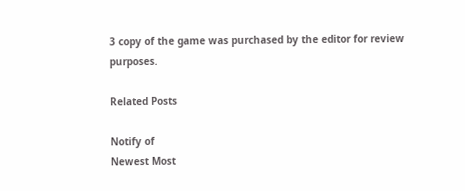3 copy of the game was purchased by the editor for review purposes.

Related Posts

Notify of
Newest Most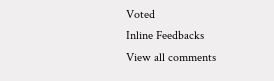Voted
Inline Feedbacks
View all comments